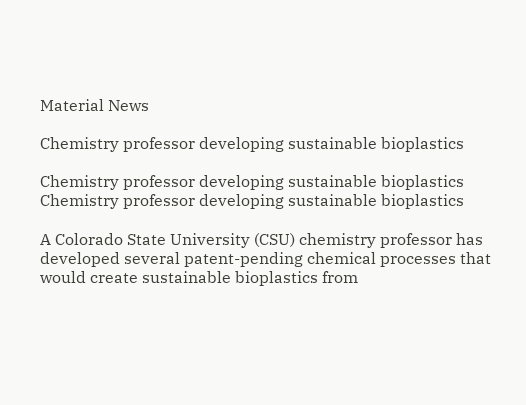Material News

Chemistry professor developing sustainable bioplastics

Chemistry professor developing sustainable bioplastics
Chemistry professor developing sustainable bioplastics

A Colorado State University (CSU) chemistry professor has developed several patent-pending chemical processes that would create sustainable bioplastics from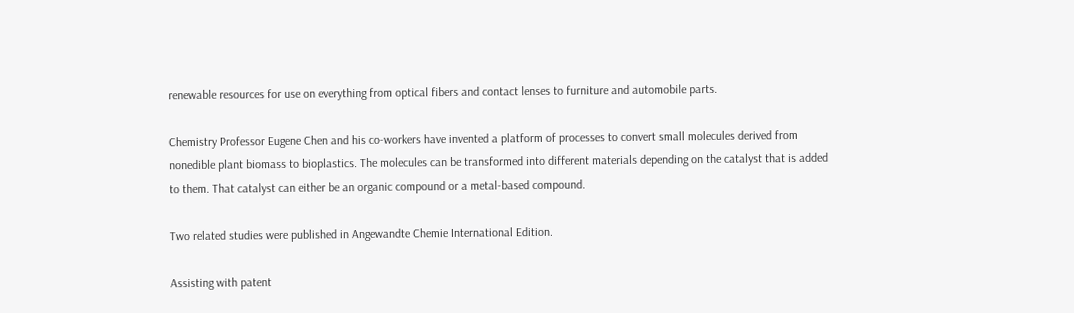renewable resources for use on everything from optical fibers and contact lenses to furniture and automobile parts.

Chemistry Professor Eugene Chen and his co-workers have invented a platform of processes to convert small molecules derived from nonedible plant biomass to bioplastics. The molecules can be transformed into different materials depending on the catalyst that is added to them. That catalyst can either be an organic compound or a metal-based compound.

Two related studies were published in Angewandte Chemie International Edition.

Assisting with patent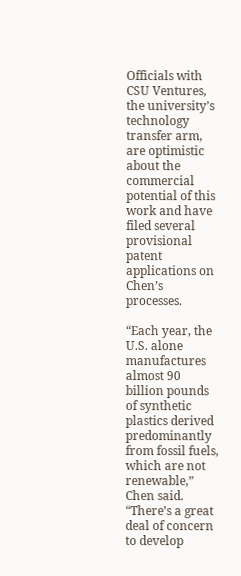Officials with CSU Ventures, the university’s technology transfer arm, are optimistic about the commercial potential of this work and have filed several provisional patent applications on Chen’s processes.

“Each year, the U.S. alone manufactures almost 90 billion pounds of synthetic plastics derived predominantly from fossil fuels, which are not renewable,” Chen said. “There’s a great deal of concern to develop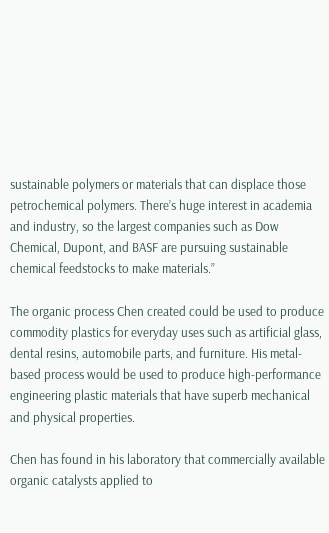sustainable polymers or materials that can displace those petrochemical polymers. There’s huge interest in academia and industry, so the largest companies such as Dow Chemical, Dupont, and BASF are pursuing sustainable chemical feedstocks to make materials.”

The organic process Chen created could be used to produce commodity plastics for everyday uses such as artificial glass, dental resins, automobile parts, and furniture. His metal-based process would be used to produce high-performance engineering plastic materials that have superb mechanical and physical properties.

Chen has found in his laboratory that commercially available organic catalysts applied to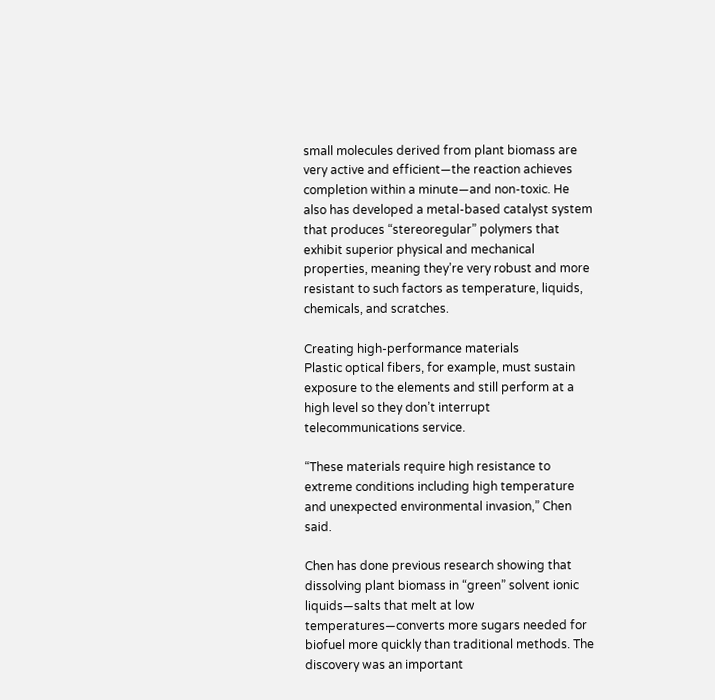small molecules derived from plant biomass are very active and efficient—the reaction achieves completion within a minute—and non-toxic. He also has developed a metal-based catalyst system that produces “stereoregular” polymers that exhibit superior physical and mechanical properties, meaning they’re very robust and more resistant to such factors as temperature, liquids, chemicals, and scratches.

Creating high-performance materials
Plastic optical fibers, for example, must sustain exposure to the elements and still perform at a high level so they don’t interrupt telecommunications service.

“These materials require high resistance to extreme conditions including high temperature and unexpected environmental invasion,” Chen said.

Chen has done previous research showing that dissolving plant biomass in “green” solvent ionic liquids—salts that melt at low temperatures—converts more sugars needed for biofuel more quickly than traditional methods. The discovery was an important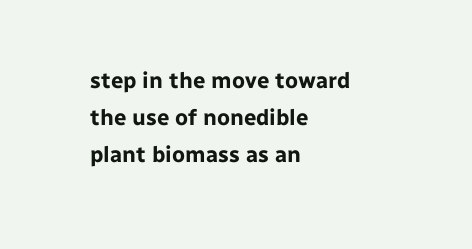step in the move toward the use of nonedible plant biomass as an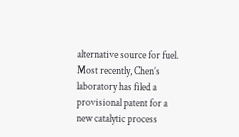alternative source for fuel. Most recently, Chen’s laboratory has filed a provisional patent for a new catalytic process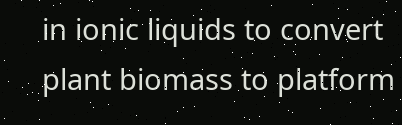in ionic liquids to convert plant biomass to platform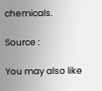chemicals.

Source :

You may also like